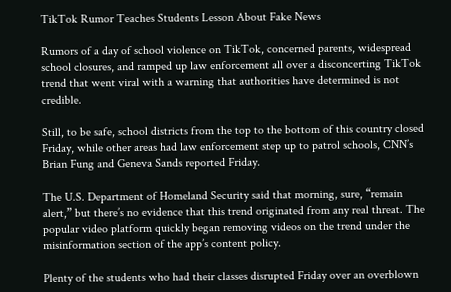TikTok Rumor Teaches Students Lesson About Fake News

Rumors of a day of school violence on TikTok, concerned parents, widespread school closures, and ramped up law enforcement all over a disconcerting TikTok trend that went viral with a warning that authorities have determined is not credible.

Still, to be safe, school districts from the top to the bottom of this country closed Friday, while other areas had law enforcement step up to patrol schools, CNN’s Brian Fung and Geneva Sands reported Friday.

The U.S. Department of Homeland Security said that morning, sure, “remain alert,” but there’s no evidence that this trend originated from any real threat. The popular video platform quickly began removing videos on the trend under the misinformation section of the app’s content policy.

Plenty of the students who had their classes disrupted Friday over an overblown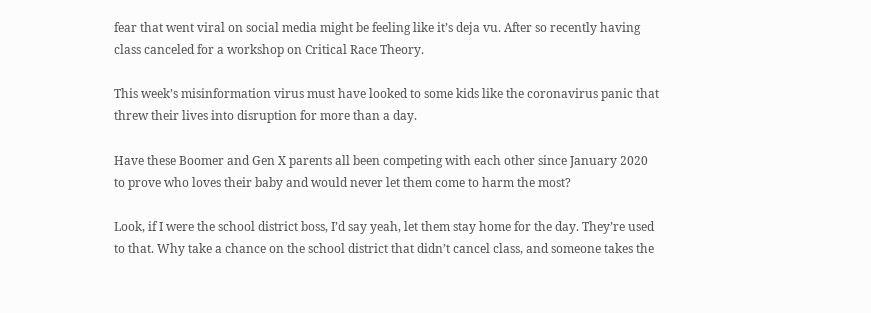fear that went viral on social media might be feeling like it’s deja vu. After so recently having class canceled for a workshop on Critical Race Theory.

This week’s misinformation virus must have looked to some kids like the coronavirus panic that threw their lives into disruption for more than a day.

Have these Boomer and Gen X parents all been competing with each other since January 2020 to prove who loves their baby and would never let them come to harm the most?

Look, if I were the school district boss, I’d say yeah, let them stay home for the day. They’re used to that. Why take a chance on the school district that didn’t cancel class, and someone takes the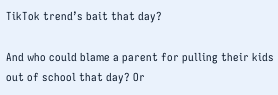TikTok trend’s bait that day?

And who could blame a parent for pulling their kids out of school that day? Or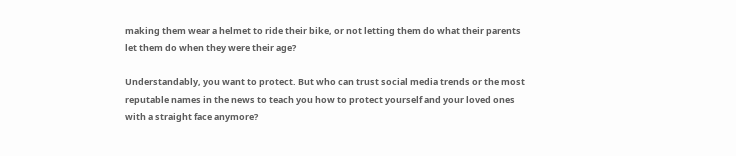making them wear a helmet to ride their bike, or not letting them do what their parents let them do when they were their age?

Understandably, you want to protect. But who can trust social media trends or the most reputable names in the news to teach you how to protect yourself and your loved ones with a straight face anymore?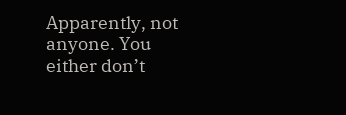Apparently, not anyone. You either don’t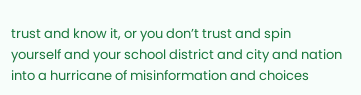trust and know it, or you don’t trust and spin yourself and your school district and city and nation into a hurricane of misinformation and choices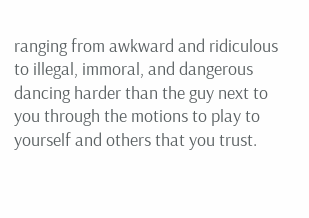ranging from awkward and ridiculous to illegal, immoral, and dangerous dancing harder than the guy next to you through the motions to play to yourself and others that you trust.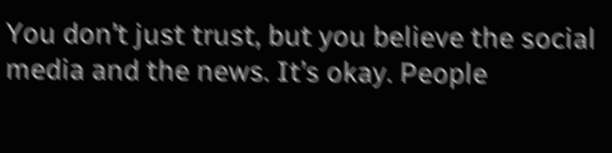You don’t just trust, but you believe the social media and the news. It’s okay. People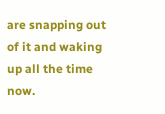are snapping out of it and waking up all the time now.